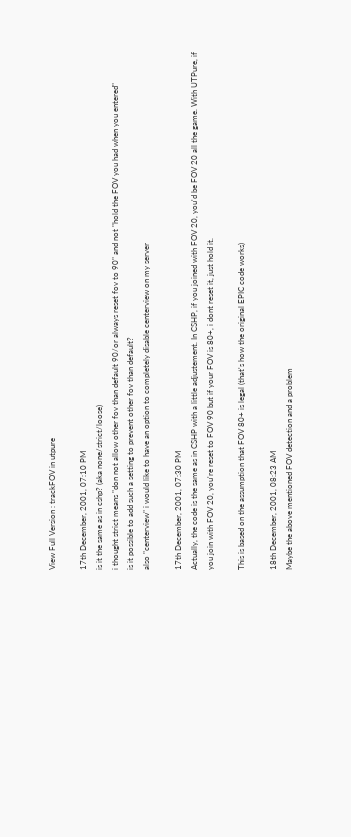View Full Version : trackFOV in utpure

17th December, 2001, 07:10 PM
is it the same as in cshp? (aka none/strict/loose)
i thought strict means "don not allow other fov than default 90/or always reset fov to 90" and not "hold the FOV you had when you entered"
is it possible to add such a setting to prevent other fov than default?
also "centerview" i would like to have an option to completely disable centerview on my server

17th December, 2001, 07:30 PM
Actually, the code is the same as in CSHP with a little adjustement. In CSHP, if you joined with FOV 20, you'd be FOV 20 all the game. With UTPure, if you join with FOV 20, you're reset to FOV 90 but if your FOV is 80+, i dont reset it, just hold it.

This is based on the assumption that FOV 80+ is legal (that's how the original EPIC code works)

18th December, 2001, 08:23 AM
Maybe the above mentioned FOV detection and a problem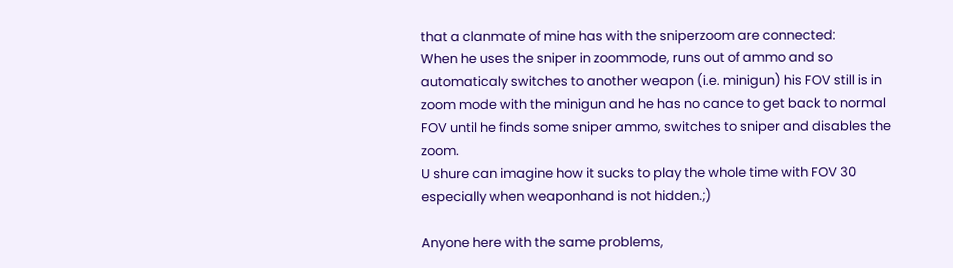that a clanmate of mine has with the sniperzoom are connected:
When he uses the sniper in zoommode, runs out of ammo and so automaticaly switches to another weapon (i.e. minigun) his FOV still is in zoom mode with the minigun and he has no cance to get back to normal FOV until he finds some sniper ammo, switches to sniper and disables the zoom.
U shure can imagine how it sucks to play the whole time with FOV 30 especially when weaponhand is not hidden.;)

Anyone here with the same problems,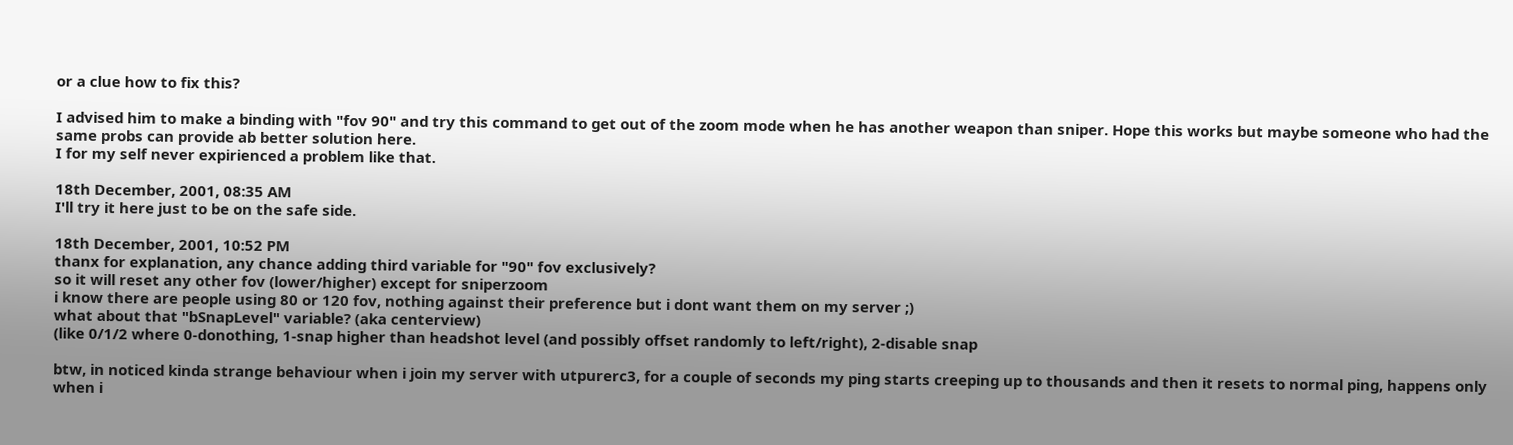or a clue how to fix this?

I advised him to make a binding with "fov 90" and try this command to get out of the zoom mode when he has another weapon than sniper. Hope this works but maybe someone who had the same probs can provide ab better solution here.
I for my self never expirienced a problem like that.

18th December, 2001, 08:35 AM
I'll try it here just to be on the safe side.

18th December, 2001, 10:52 PM
thanx for explanation, any chance adding third variable for "90" fov exclusively?
so it will reset any other fov (lower/higher) except for sniperzoom
i know there are people using 80 or 120 fov, nothing against their preference but i dont want them on my server ;)
what about that "bSnapLevel" variable? (aka centerview)
(like 0/1/2 where 0-donothing, 1-snap higher than headshot level (and possibly offset randomly to left/right), 2-disable snap

btw, in noticed kinda strange behaviour when i join my server with utpurerc3, for a couple of seconds my ping starts creeping up to thousands and then it resets to normal ping, happens only when i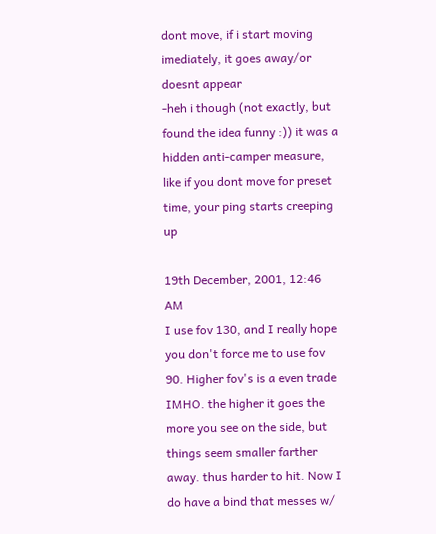dont move, if i start moving imediately, it goes away/or doesnt appear
-heh i though (not exactly, but found the idea funny :)) it was a hidden anti-camper measure, like if you dont move for preset time, your ping starts creeping up

19th December, 2001, 12:46 AM
I use fov 130, and I really hope you don't force me to use fov 90. Higher fov's is a even trade IMHO. the higher it goes the more you see on the side, but things seem smaller farther away. thus harder to hit. Now I do have a bind that messes w/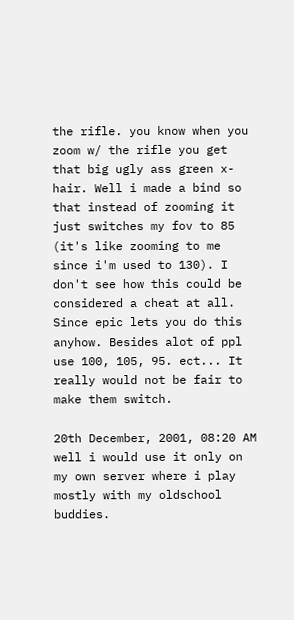the rifle. you know when you zoom w/ the rifle you get that big ugly ass green x-hair. Well i made a bind so that instead of zooming it just switches my fov to 85 (it's like zooming to me since i'm used to 130). I don't see how this could be considered a cheat at all. Since epic lets you do this anyhow. Besides alot of ppl use 100, 105, 95. ect... It really would not be fair to make them switch.

20th December, 2001, 08:20 AM
well i would use it only on my own server where i play mostly with my oldschool buddies.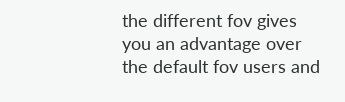the different fov gives you an advantage over the default fov users and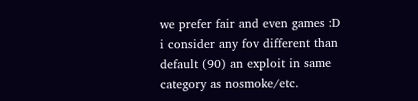we prefer fair and even games :D
i consider any fov different than default (90) an exploit in same category as nosmoke/etc.